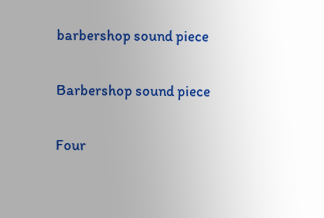barbershop sound piece

Barbershop sound piece

Four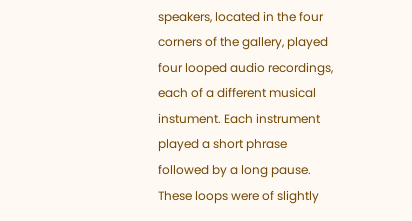speakers, located in the four corners of the gallery, played four looped audio recordings, each of a different musical instument. Each instrument played a short phrase followed by a long pause. These loops were of slightly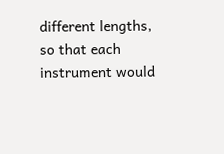different lengths, so that each instrument would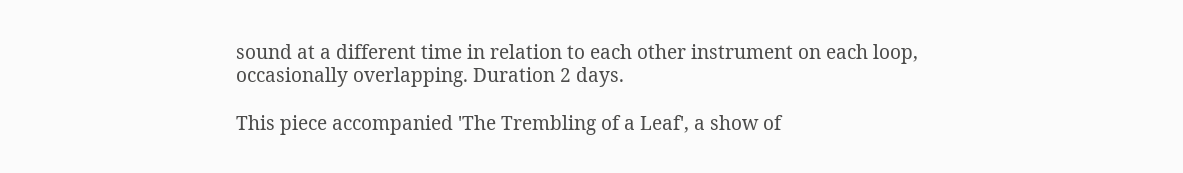sound at a different time in relation to each other instrument on each loop, occasionally overlapping. Duration 2 days.

This piece accompanied 'The Trembling of a Leaf', a show of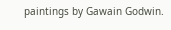paintings by Gawain Godwin.